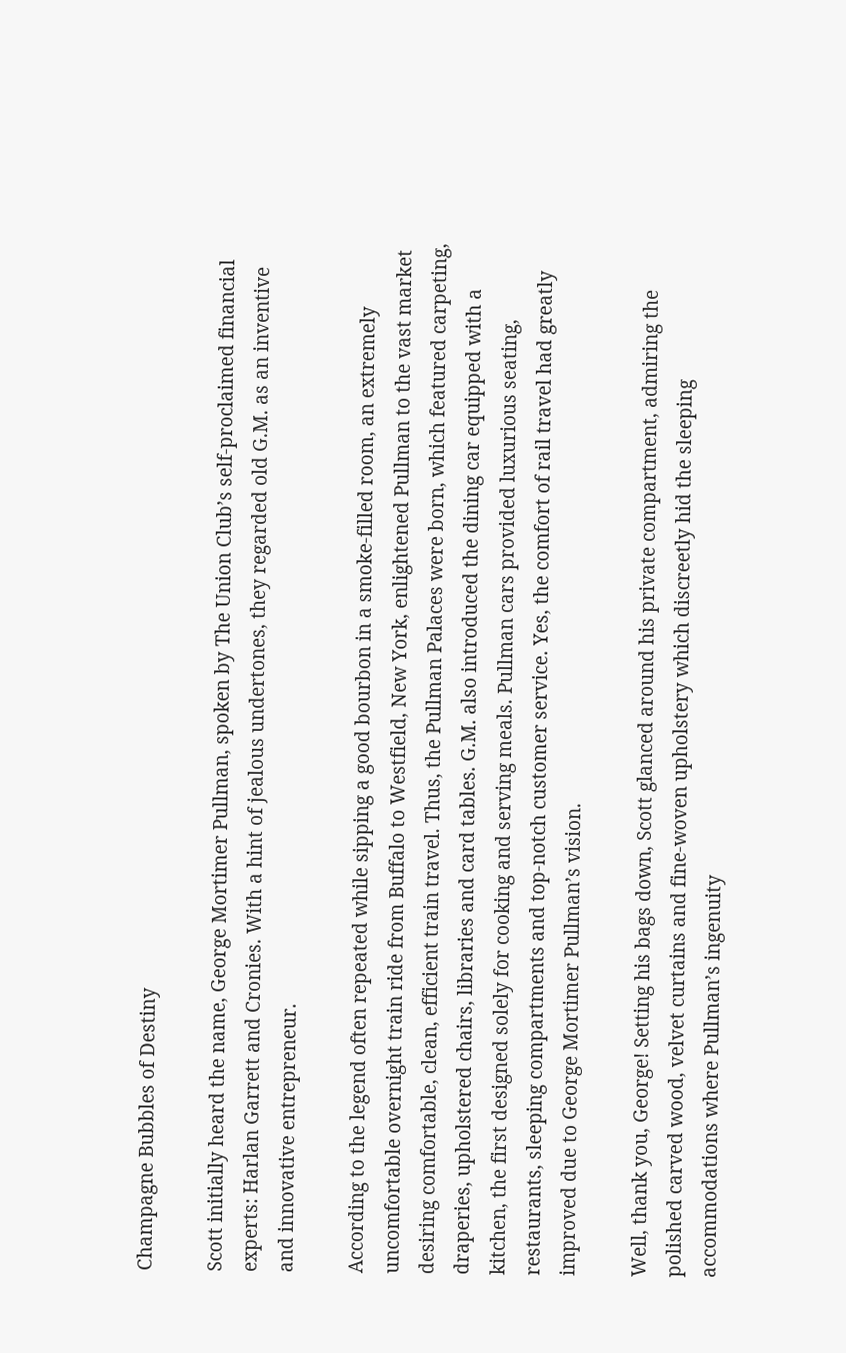Champagne Bubbles of Destiny

Scott initially heard the name, George Mortimer Pullman, spoken by The Union Club’s self-proclaimed financial experts: Harlan Garrett and Cronies. With a hint of jealous undertones, they regarded old G.M. as an inventive and innovative entrepreneur.

According to the legend often repeated while sipping a good bourbon in a smoke-filled room, an extremely uncomfortable overnight train ride from Buffalo to Westfield, New York, enlightened Pullman to the vast market desiring comfortable, clean, efficient train travel. Thus, the Pullman Palaces were born, which featured carpeting, draperies, upholstered chairs, libraries and card tables. G.M. also introduced the dining car equipped with a kitchen, the first designed solely for cooking and serving meals. Pullman cars provided luxurious seating, restaurants, sleeping compartments and top-notch customer service. Yes, the comfort of rail travel had greatly improved due to George Mortimer Pullman’s vision.

Well, thank you, George! Setting his bags down, Scott glanced around his private compartment, admiring the polished carved wood, velvet curtains and fine-woven upholstery which discreetly hid the sleeping accommodations where Pullman’s ingenuity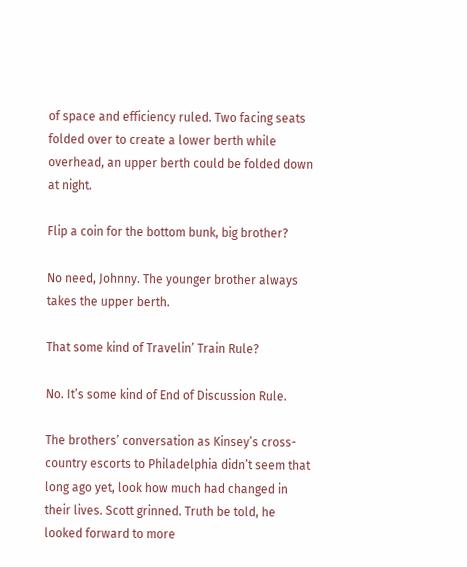of space and efficiency ruled. Two facing seats folded over to create a lower berth while overhead, an upper berth could be folded down at night.

Flip a coin for the bottom bunk, big brother?

No need, Johnny. The younger brother always takes the upper berth.

That some kind of Travelin’ Train Rule?

No. It’s some kind of End of Discussion Rule.

The brothers’ conversation as Kinsey’s cross-country escorts to Philadelphia didn’t seem that long ago yet, look how much had changed in their lives. Scott grinned. Truth be told, he looked forward to more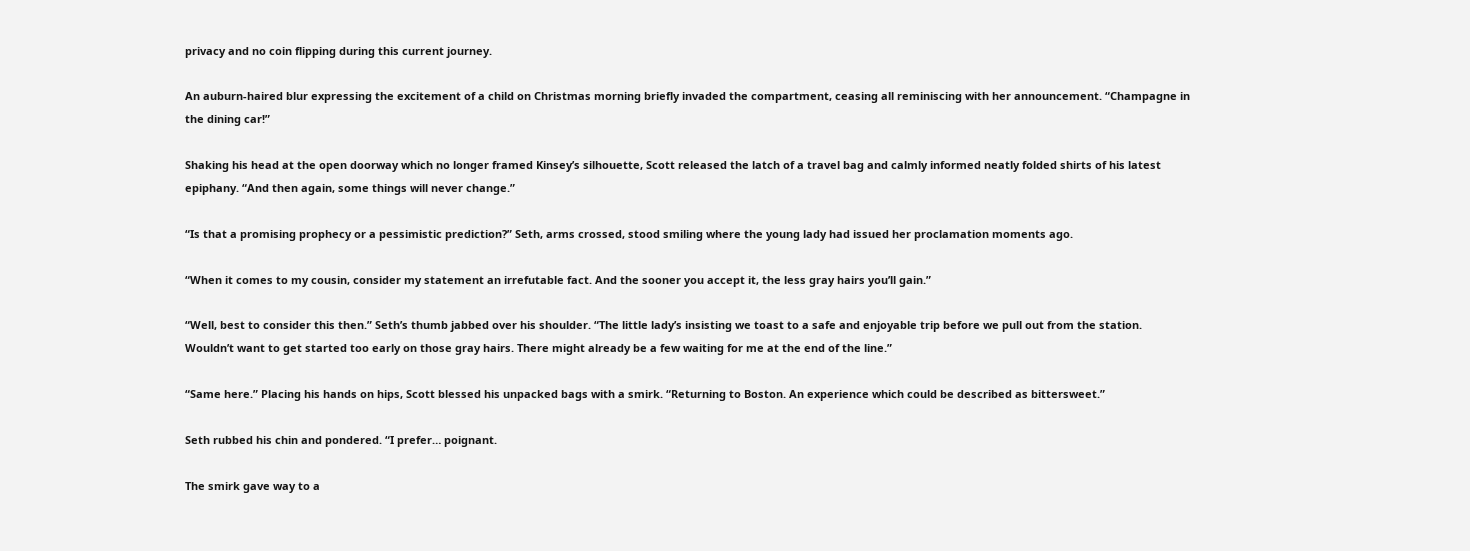privacy and no coin flipping during this current journey.

An auburn-haired blur expressing the excitement of a child on Christmas morning briefly invaded the compartment, ceasing all reminiscing with her announcement. “Champagne in the dining car!”

Shaking his head at the open doorway which no longer framed Kinsey’s silhouette, Scott released the latch of a travel bag and calmly informed neatly folded shirts of his latest epiphany. “And then again, some things will never change.”

“Is that a promising prophecy or a pessimistic prediction?” Seth, arms crossed, stood smiling where the young lady had issued her proclamation moments ago.

“When it comes to my cousin, consider my statement an irrefutable fact. And the sooner you accept it, the less gray hairs you’ll gain.”

“Well, best to consider this then.” Seth’s thumb jabbed over his shoulder. “The little lady’s insisting we toast to a safe and enjoyable trip before we pull out from the station. Wouldn’t want to get started too early on those gray hairs. There might already be a few waiting for me at the end of the line.”

“Same here.” Placing his hands on hips, Scott blessed his unpacked bags with a smirk. “Returning to Boston. An experience which could be described as bittersweet.”

Seth rubbed his chin and pondered. “I prefer… poignant.

The smirk gave way to a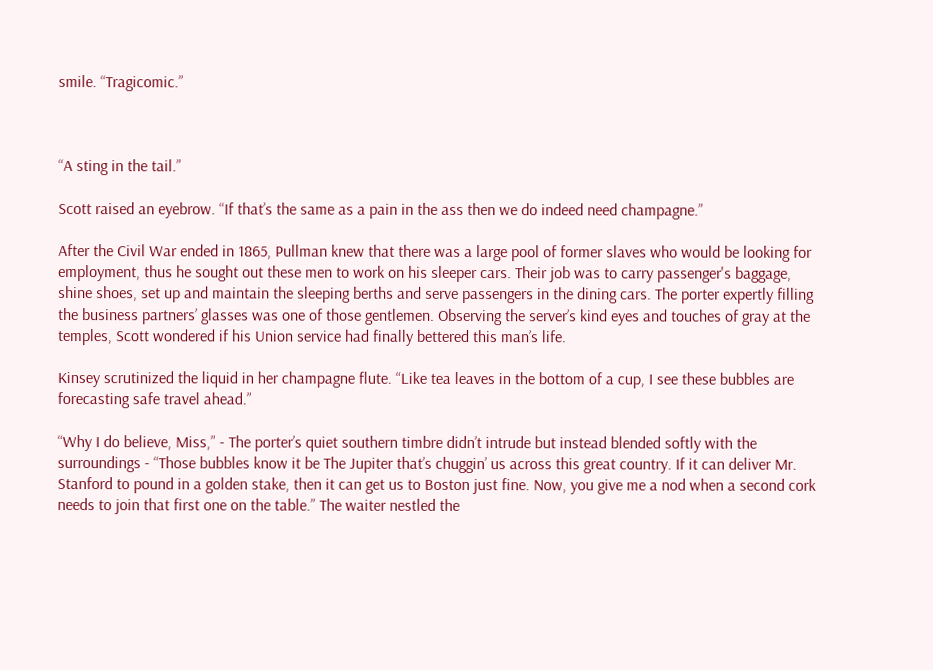smile. “Tragicomic.”



“A sting in the tail.”

Scott raised an eyebrow. “If that’s the same as a pain in the ass then we do indeed need champagne.”

After the Civil War ended in 1865, Pullman knew that there was a large pool of former slaves who would be looking for employment, thus he sought out these men to work on his sleeper cars. Their job was to carry passenger's baggage, shine shoes, set up and maintain the sleeping berths and serve passengers in the dining cars. The porter expertly filling the business partners’ glasses was one of those gentlemen. Observing the server’s kind eyes and touches of gray at the temples, Scott wondered if his Union service had finally bettered this man’s life.

Kinsey scrutinized the liquid in her champagne flute. “Like tea leaves in the bottom of a cup, I see these bubbles are forecasting safe travel ahead.”

“Why I do believe, Miss,” - The porter’s quiet southern timbre didn’t intrude but instead blended softly with the surroundings - “Those bubbles know it be The Jupiter that’s chuggin’ us across this great country. If it can deliver Mr. Stanford to pound in a golden stake, then it can get us to Boston just fine. Now, you give me a nod when a second cork needs to join that first one on the table.” The waiter nestled the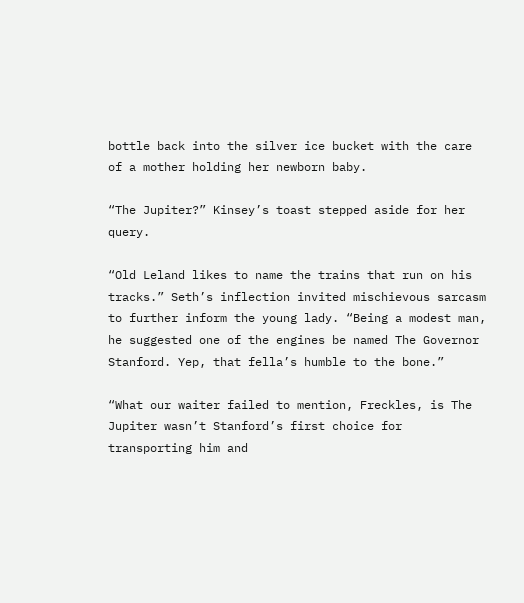bottle back into the silver ice bucket with the care of a mother holding her newborn baby.

“The Jupiter?” Kinsey’s toast stepped aside for her query.

“Old Leland likes to name the trains that run on his tracks.” Seth’s inflection invited mischievous sarcasm to further inform the young lady. “Being a modest man, he suggested one of the engines be named The Governor Stanford. Yep, that fella’s humble to the bone.”

“What our waiter failed to mention, Freckles, is The Jupiter wasn’t Stanford’s first choice for transporting him and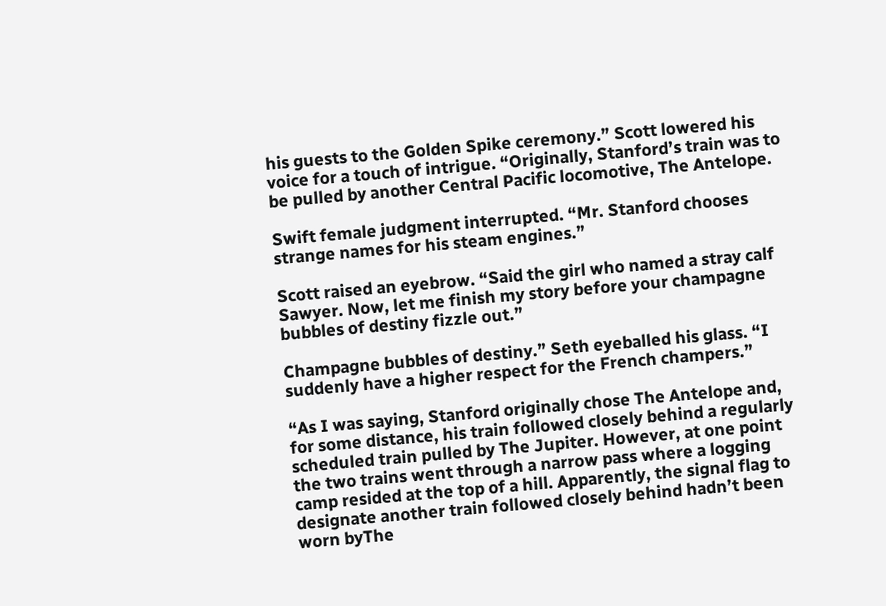his guests to the Golden Spike ceremony.” Scott lowered his voice for a touch of intrigue. “Originally, Stanford’s train was to be pulled by another Central Pacific locomotive, The Antelope.

Swift female judgment interrupted. “Mr. Stanford chooses strange names for his steam engines.”

Scott raised an eyebrow. “Said the girl who named a stray calf Sawyer. Now, let me finish my story before your champagne bubbles of destiny fizzle out.”

Champagne bubbles of destiny.” Seth eyeballed his glass. “I suddenly have a higher respect for the French champers.”

“As I was saying, Stanford originally chose The Antelope and, for some distance, his train followed closely behind a regularly scheduled train pulled by The Jupiter. However, at one point the two trains went through a narrow pass where a logging camp resided at the top of a hill. Apparently, the signal flag to designate another train followed closely behind hadn’t been worn byThe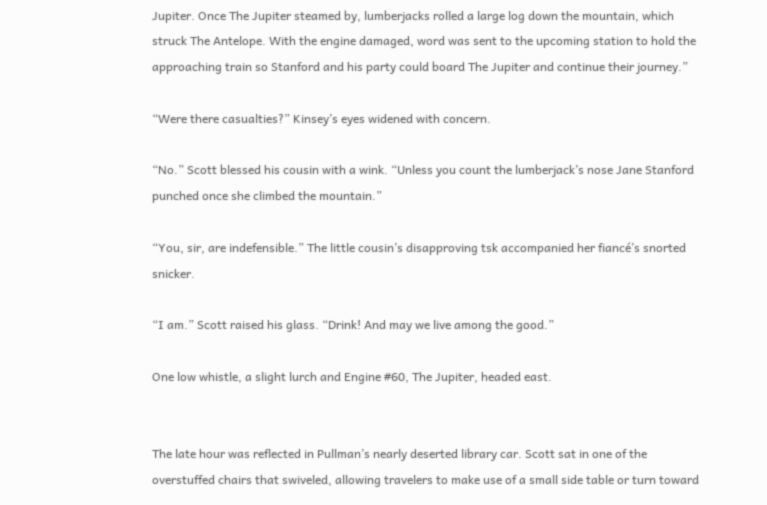Jupiter. Once The Jupiter steamed by, lumberjacks rolled a large log down the mountain, which struck The Antelope. With the engine damaged, word was sent to the upcoming station to hold the approaching train so Stanford and his party could board The Jupiter and continue their journey.”

“Were there casualties?” Kinsey’s eyes widened with concern.

“No.” Scott blessed his cousin with a wink. “Unless you count the lumberjack’s nose Jane Stanford punched once she climbed the mountain.”

“You, sir, are indefensible.” The little cousin’s disapproving tsk accompanied her fiancé’s snorted snicker.

“I am.” Scott raised his glass. “Drink! And may we live among the good.”

One low whistle, a slight lurch and Engine #60, The Jupiter, headed east.


The late hour was reflected in Pullman’s nearly deserted library car. Scott sat in one of the overstuffed chairs that swiveled, allowing travelers to make use of a small side table or turn toward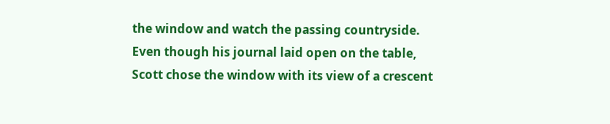the window and watch the passing countryside. Even though his journal laid open on the table, Scott chose the window with its view of a crescent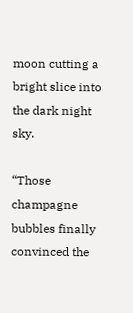moon cutting a bright slice into the dark night sky.

“Those champagne bubbles finally convinced the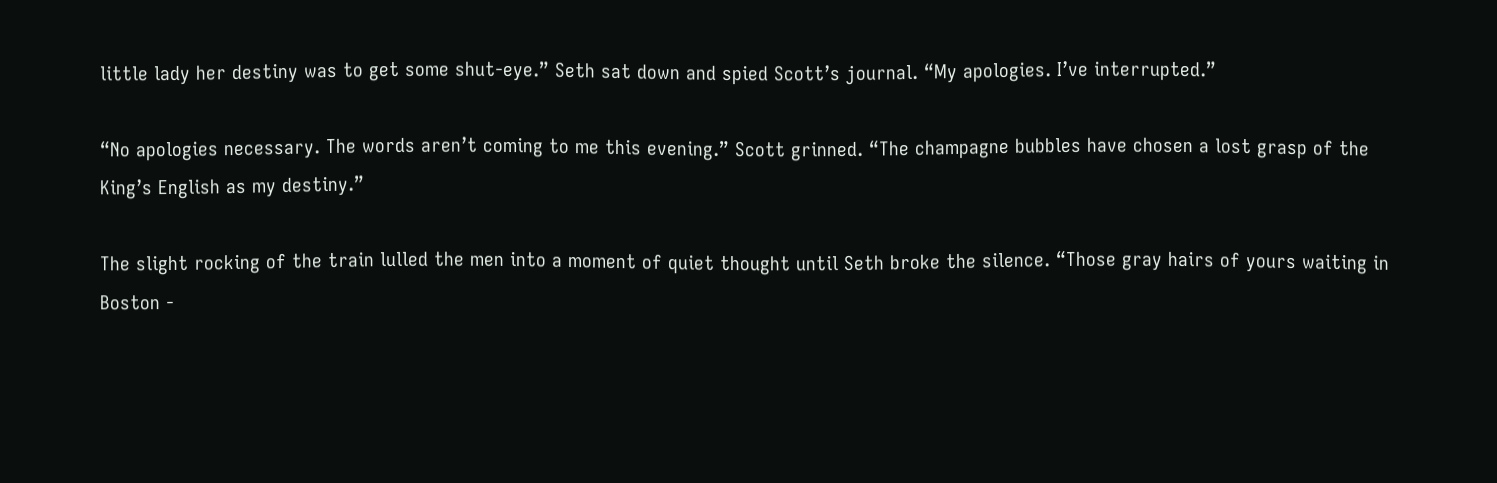little lady her destiny was to get some shut-eye.” Seth sat down and spied Scott’s journal. “My apologies. I’ve interrupted.”

“No apologies necessary. The words aren’t coming to me this evening.” Scott grinned. “The champagne bubbles have chosen a lost grasp of the King’s English as my destiny.”

The slight rocking of the train lulled the men into a moment of quiet thought until Seth broke the silence. “Those gray hairs of yours waiting in Boston -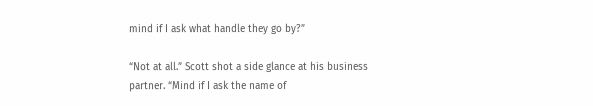mind if I ask what handle they go by?”

“Not at all.” Scott shot a side glance at his business partner. “Mind if I ask the name of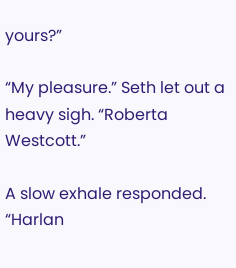yours?”

“My pleasure.” Seth let out a heavy sigh. “Roberta Westcott.”

A slow exhale responded. “Harlan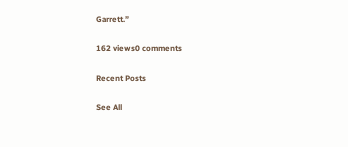Garrett.”

162 views0 comments

Recent Posts

See All